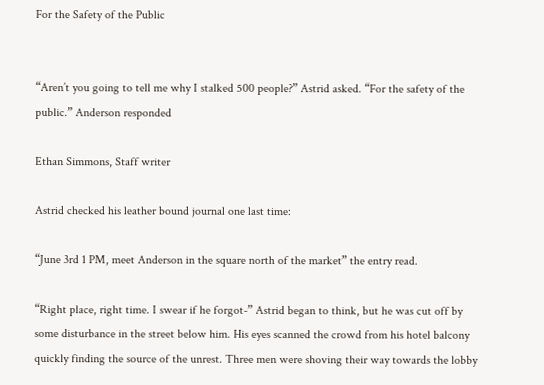For the Safety of the Public


“Aren’t you going to tell me why I stalked 500 people?” Astrid asked. “For the safety of the public.” Anderson responded

Ethan Simmons, Staff writer

Astrid checked his leather bound journal one last time:

“June 3rd 1 PM, meet Anderson in the square north of the market” the entry read.

“Right place, right time. I swear if he forgot-” Astrid began to think, but he was cut off by some disturbance in the street below him. His eyes scanned the crowd from his hotel balcony quickly finding the source of the unrest. Three men were shoving their way towards the lobby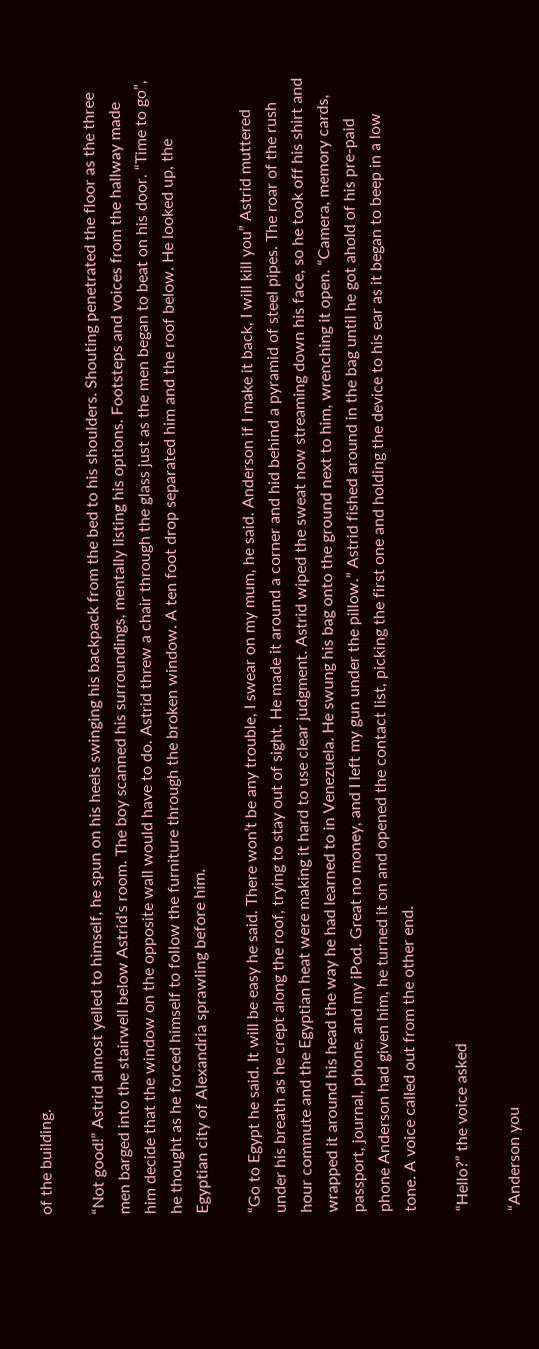of the building.

“Not good!” Astrid almost yelled to himself, he spun on his heels swinging his backpack from the bed to his shoulders. Shouting penetrated the floor as the three men barged into the stairwell below Astrid’s room. The boy scanned his surroundings, mentally listing his options. Footsteps and voices from the hallway made him decide that the window on the opposite wall would have to do. Astrid threw a chair through the glass just as the men began to beat on his door. “Time to go”, he thought as he forced himself to follow the furniture through the broken window. A ten foot drop separated him and the roof below. He looked up, the Egyptian city of Alexandria sprawling before him.

“Go to Egypt he said. It will be easy he said. There won’t be any trouble, I swear on my mum, he said. Anderson if I make it back, I will kill you” Astrid muttered under his breath as he crept along the roof, trying to stay out of sight. He made it around a corner and hid behind a pyramid of steel pipes. The roar of the rush hour commute and the Egyptian heat were making it hard to use clear judgment. Astrid wiped the sweat now streaming down his face, so he took off his shirt and wrapped it around his head the way he had learned to in Venezuela. He swung his bag onto the ground next to him, wrenching it open. “Camera, memory cards, passport, journal, phone, and my iPod. Great no money, and I left my gun under the pillow.” Astrid fished around in the bag until he got ahold of his pre-paid phone Anderson had given him, he turned it on and opened the contact list, picking the first one and holding the device to his ear as it began to beep in a low tone. A voice called out from the other end.

“Hello?” the voice asked

“Anderson you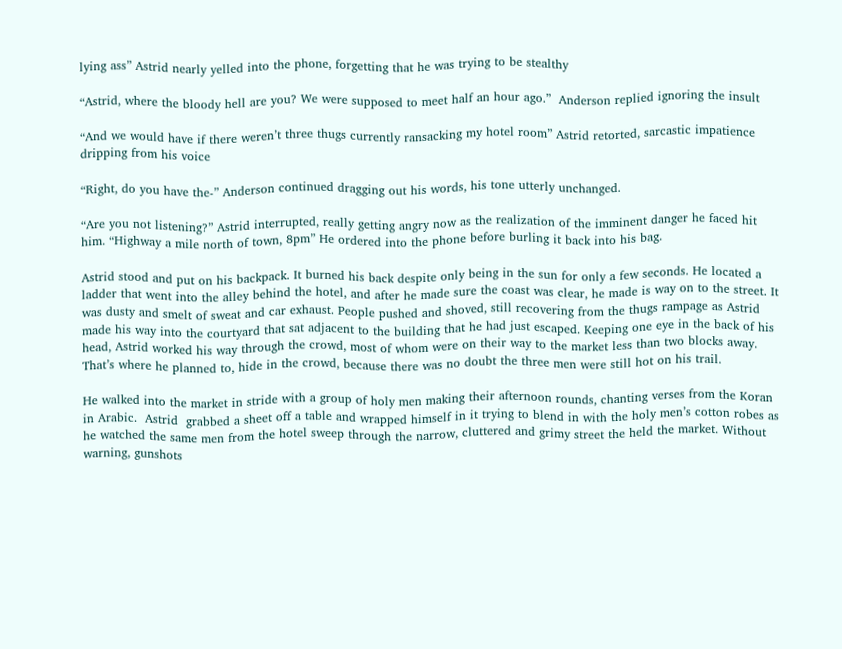lying ass” Astrid nearly yelled into the phone, forgetting that he was trying to be stealthy

“Astrid, where the bloody hell are you? We were supposed to meet half an hour ago.”  Anderson replied ignoring the insult

“And we would have if there weren’t three thugs currently ransacking my hotel room” Astrid retorted, sarcastic impatience dripping from his voice

“Right, do you have the-” Anderson continued dragging out his words, his tone utterly unchanged.

“Are you not listening?” Astrid interrupted, really getting angry now as the realization of the imminent danger he faced hit him. “Highway a mile north of town, 8pm” He ordered into the phone before burling it back into his bag.

Astrid stood and put on his backpack. It burned his back despite only being in the sun for only a few seconds. He located a ladder that went into the alley behind the hotel, and after he made sure the coast was clear, he made is way on to the street. It was dusty and smelt of sweat and car exhaust. People pushed and shoved, still recovering from the thugs rampage as Astrid made his way into the courtyard that sat adjacent to the building that he had just escaped. Keeping one eye in the back of his head, Astrid worked his way through the crowd, most of whom were on their way to the market less than two blocks away. That’s where he planned to, hide in the crowd, because there was no doubt the three men were still hot on his trail.

He walked into the market in stride with a group of holy men making their afternoon rounds, chanting verses from the Koran in Arabic.  Astrid  grabbed a sheet off a table and wrapped himself in it trying to blend in with the holy men’s cotton robes as he watched the same men from the hotel sweep through the narrow, cluttered and grimy street the held the market. Without warning, gunshots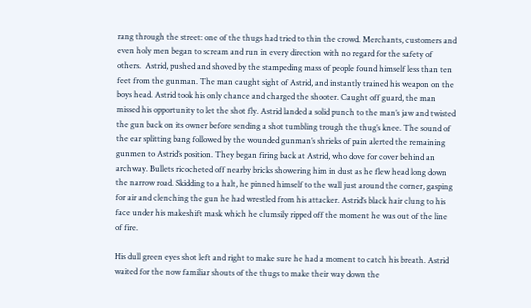rang through the street: one of the thugs had tried to thin the crowd. Merchants, customers and even holy men began to scream and run in every direction with no regard for the safety of others.  Astrid, pushed and shoved by the stampeding mass of people found himself less than ten feet from the gunman. The man caught sight of Astrid, and instantly trained his weapon on the boys head. Astrid took his only chance and charged the shooter. Caught off guard, the man missed his opportunity to let the shot fly. Astrid landed a solid punch to the man’s jaw and twisted the gun back on its owner before sending a shot tumbling trough the thug’s knee. The sound of the ear splitting bang followed by the wounded gunman’s shrieks of pain alerted the remaining gunmen to Astrid’s position. They began firing back at Astrid, who dove for cover behind an archway. Bullets ricocheted off nearby bricks showering him in dust as he flew head long down the narrow road. Skidding to a halt, he pinned himself to the wall just around the corner, gasping for air and clenching the gun he had wrestled from his attacker. Astrid’s black hair clung to his face under his makeshift mask which he clumsily ripped off the moment he was out of the line of fire.

His dull green eyes shot left and right to make sure he had a moment to catch his breath. Astrid waited for the now familiar shouts of the thugs to make their way down the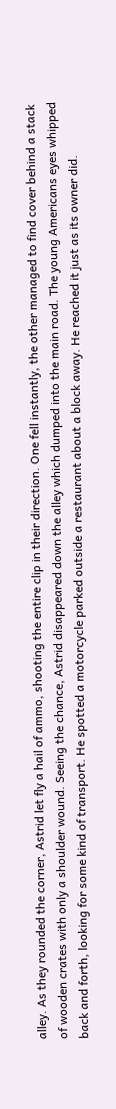alley. As they rounded the corner, Astrid let fly a hail of ammo, shooting the entire clip in their direction. One fell instantly, the other managed to find cover behind a stack of wooden crates with only a shoulder wound. Seeing the chance, Astrid disappeared down the alley which dumped into the main road. The young Americans eyes whipped back and forth, looking for some kind of transport. He spotted a motorcycle parked outside a restaurant about a block away. He reached it just as its owner did.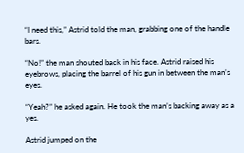“I need this,” Astrid told the man, grabbing one of the handle bars.

“No!” the man shouted back in his face. Astrid raised his eyebrows, placing the barrel of his gun in between the man’s eyes.

“Yeah?” he asked again. He took the man’s backing away as a yes.

Astrid jumped on the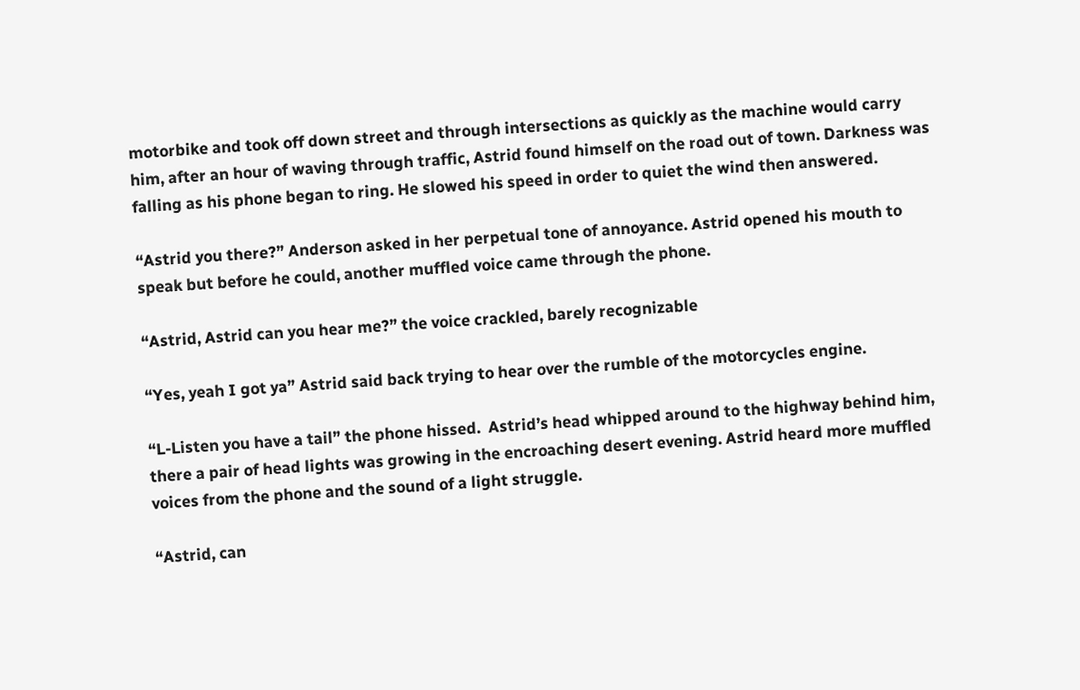motorbike and took off down street and through intersections as quickly as the machine would carry him, after an hour of waving through traffic, Astrid found himself on the road out of town. Darkness was falling as his phone began to ring. He slowed his speed in order to quiet the wind then answered.

“Astrid you there?” Anderson asked in her perpetual tone of annoyance. Astrid opened his mouth to speak but before he could, another muffled voice came through the phone.

“Astrid, Astrid can you hear me?” the voice crackled, barely recognizable

“Yes, yeah I got ya” Astrid said back trying to hear over the rumble of the motorcycles engine.

“L-Listen you have a tail” the phone hissed.  Astrid’s head whipped around to the highway behind him, there a pair of head lights was growing in the encroaching desert evening. Astrid heard more muffled voices from the phone and the sound of a light struggle.

“Astrid, can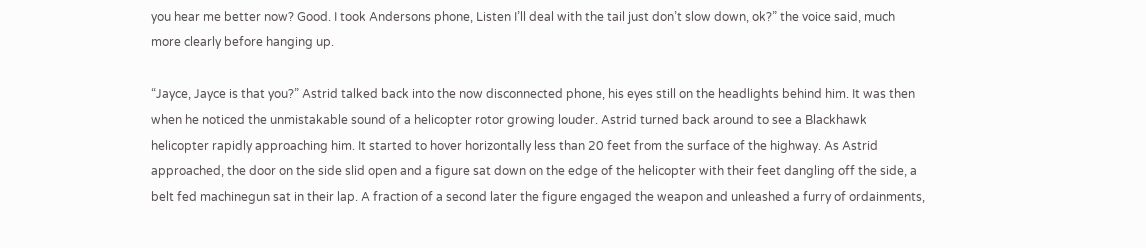you hear me better now? Good. I took Andersons phone, Listen I’ll deal with the tail just don’t slow down, ok?” the voice said, much more clearly before hanging up.

“Jayce, Jayce is that you?” Astrid talked back into the now disconnected phone, his eyes still on the headlights behind him. It was then when he noticed the unmistakable sound of a helicopter rotor growing louder. Astrid turned back around to see a Blackhawk helicopter rapidly approaching him. It started to hover horizontally less than 20 feet from the surface of the highway. As Astrid approached, the door on the side slid open and a figure sat down on the edge of the helicopter with their feet dangling off the side, a belt fed machinegun sat in their lap. A fraction of a second later the figure engaged the weapon and unleashed a furry of ordainments,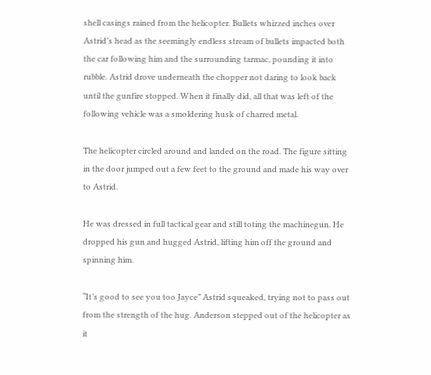shell casings rained from the helicopter. Bullets whizzed inches over Astrid’s head as the seemingly endless stream of bullets impacted both the car following him and the surrounding tarmac, pounding it into rubble. Astrid drove underneath the chopper not daring to look back until the gunfire stopped. When it finally did, all that was left of the following vehicle was a smoldering husk of charred metal.

The helicopter circled around and landed on the road. The figure sitting in the door jumped out a few feet to the ground and made his way over to Astrid.

He was dressed in full tactical gear and still toting the machinegun. He dropped his gun and hugged Astrid, lifting him off the ground and spinning him.

“It’s good to see you too Jayce” Astrid squeaked, trying not to pass out from the strength of the hug. Anderson stepped out of the helicopter as it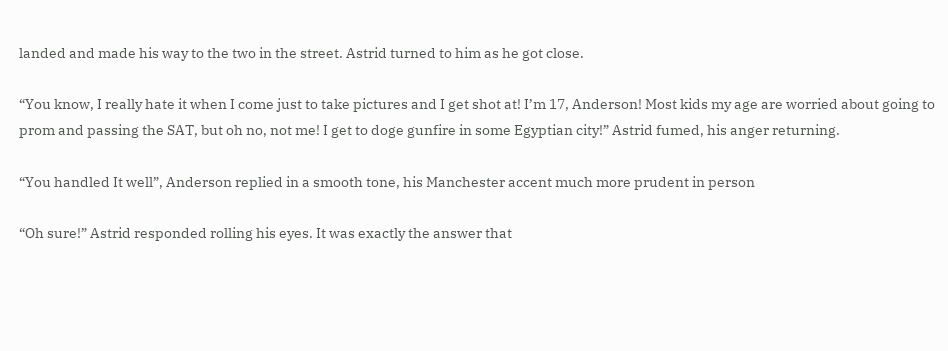landed and made his way to the two in the street. Astrid turned to him as he got close.

“You know, I really hate it when I come just to take pictures and I get shot at! I’m 17, Anderson! Most kids my age are worried about going to prom and passing the SAT, but oh no, not me! I get to doge gunfire in some Egyptian city!” Astrid fumed, his anger returning.

“You handled It well”, Anderson replied in a smooth tone, his Manchester accent much more prudent in person

“Oh sure!” Astrid responded rolling his eyes. It was exactly the answer that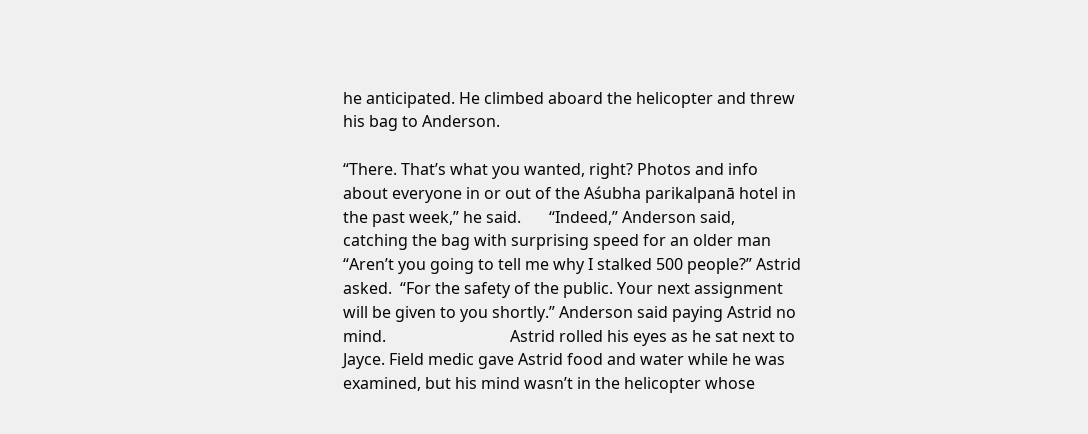he anticipated. He climbed aboard the helicopter and threw his bag to Anderson.

“There. That’s what you wanted, right? Photos and info about everyone in or out of the Aśubha parikalpanā hotel in the past week,” he said.       “Indeed,” Anderson said, catching the bag with surprising speed for an older man               “Aren’t you going to tell me why I stalked 500 people?” Astrid asked.  “For the safety of the public. Your next assignment will be given to you shortly.” Anderson said paying Astrid no mind.                               Astrid rolled his eyes as he sat next to Jayce. Field medic gave Astrid food and water while he was examined, but his mind wasn’t in the helicopter whose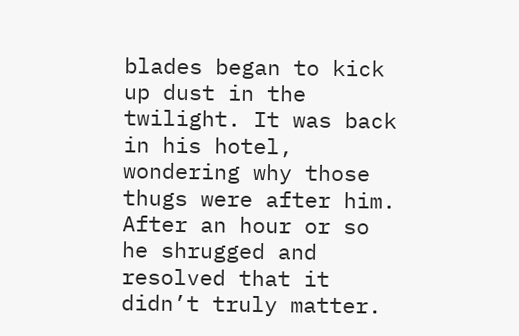blades began to kick up dust in the twilight. It was back in his hotel, wondering why those thugs were after him. After an hour or so he shrugged and resolved that it didn’t truly matter.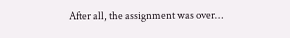After all, the assignment was over…